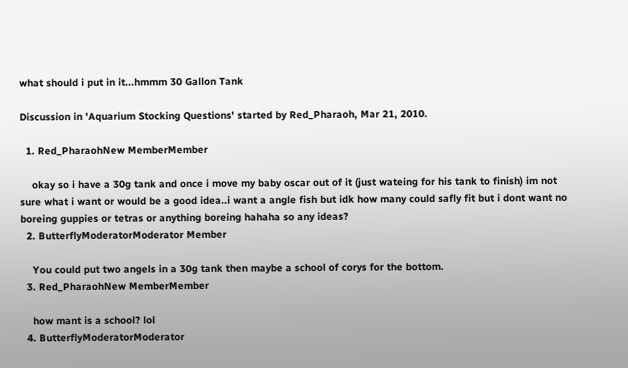what should i put in it...hmmm 30 Gallon Tank

Discussion in 'Aquarium Stocking Questions' started by Red_Pharaoh, Mar 21, 2010.

  1. Red_PharaohNew MemberMember

    okay so i have a 30g tank and once i move my baby oscar out of it (just wateing for his tank to finish) im not sure what i want or would be a good idea..i want a angle fish but idk how many could safly fit but i dont want no boreing guppies or tetras or anything boreing hahaha so any ideas?
  2. ButterflyModeratorModerator Member

    You could put two angels in a 30g tank then maybe a school of corys for the bottom.
  3. Red_PharaohNew MemberMember

    how mant is a school? lol
  4. ButterflyModeratorModerator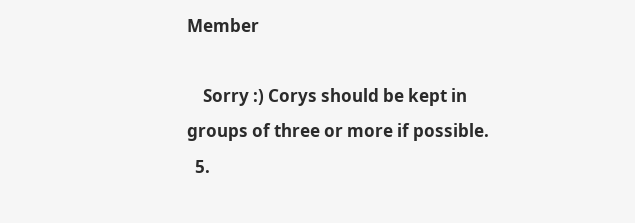Member

    Sorry :) Corys should be kept in groups of three or more if possible.
  5.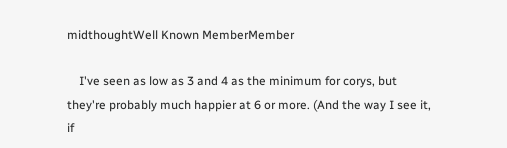midthoughtWell Known MemberMember

    I've seen as low as 3 and 4 as the minimum for corys, but they're probably much happier at 6 or more. (And the way I see it, if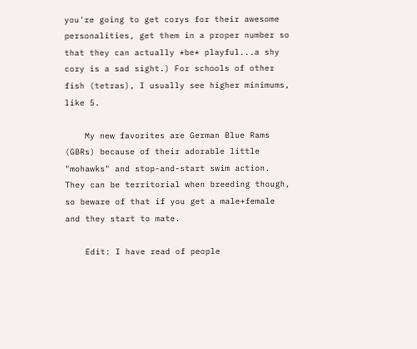you're going to get corys for their awesome personalities, get them in a proper number so that they can actually *be* playful...a shy cory is a sad sight.) For schools of other fish (tetras), I usually see higher minimums, like 5.

    My new favorites are German Blue Rams (GBRs) because of their adorable little "mohawks" and stop-and-start swim action. They can be territorial when breeding though, so beware of that if you get a male+female and they start to mate.

    Edit: I have read of people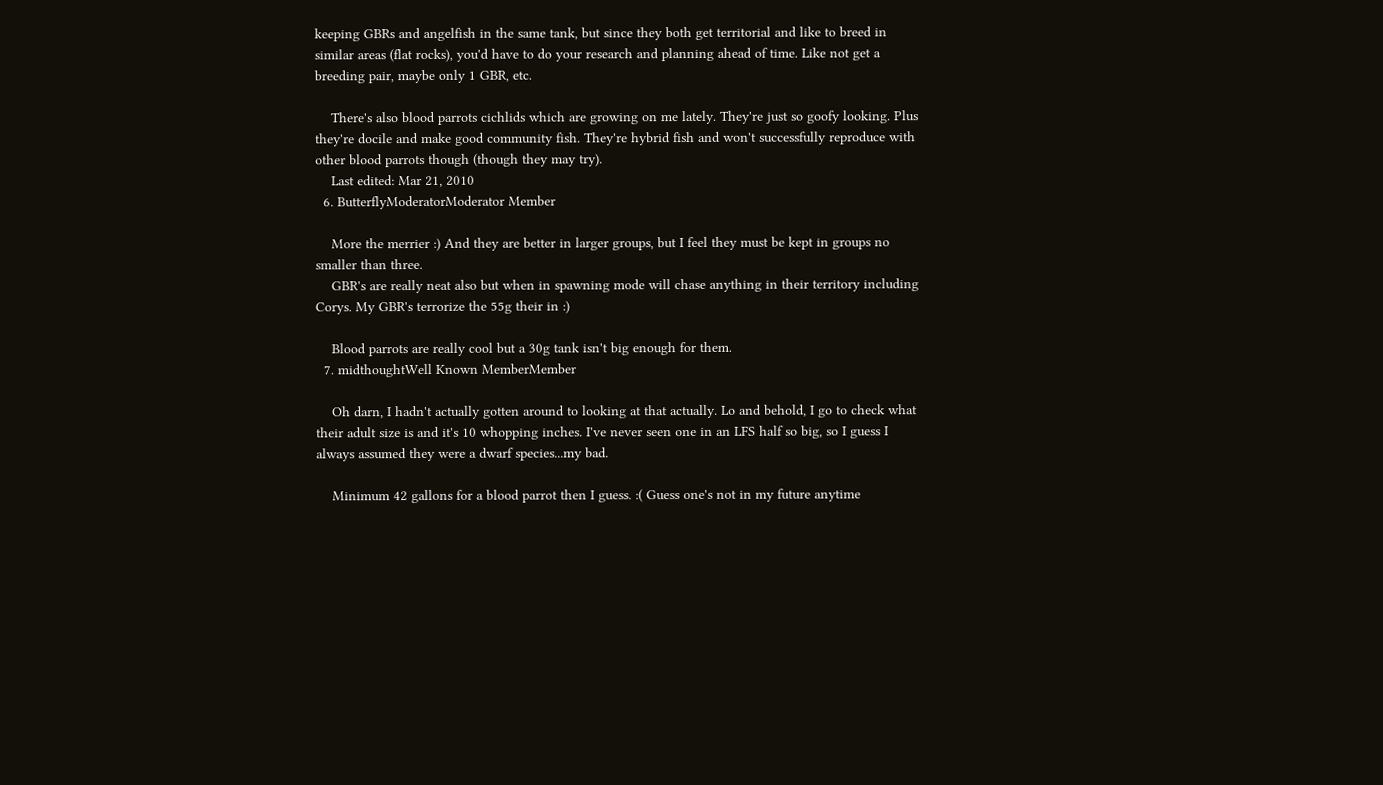keeping GBRs and angelfish in the same tank, but since they both get territorial and like to breed in similar areas (flat rocks), you'd have to do your research and planning ahead of time. Like not get a breeding pair, maybe only 1 GBR, etc.

    There's also blood parrots cichlids which are growing on me lately. They're just so goofy looking. Plus they're docile and make good community fish. They're hybrid fish and won't successfully reproduce with other blood parrots though (though they may try).
    Last edited: Mar 21, 2010
  6. ButterflyModeratorModerator Member

    More the merrier :) And they are better in larger groups, but I feel they must be kept in groups no smaller than three.
    GBR's are really neat also but when in spawning mode will chase anything in their territory including Corys. My GBR's terrorize the 55g their in :)

    Blood parrots are really cool but a 30g tank isn't big enough for them.
  7. midthoughtWell Known MemberMember

    Oh darn, I hadn't actually gotten around to looking at that actually. Lo and behold, I go to check what their adult size is and it's 10 whopping inches. I've never seen one in an LFS half so big, so I guess I always assumed they were a dwarf species...my bad.

    Minimum 42 gallons for a blood parrot then I guess. :( Guess one's not in my future anytime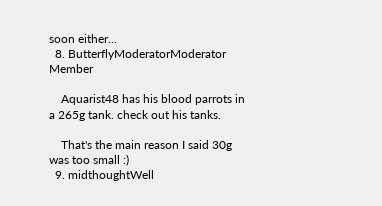soon either...
  8. ButterflyModeratorModerator Member

    Aquarist48 has his blood parrots in a 265g tank. check out his tanks.

    That's the main reason I said 30g was too small :)
  9. midthoughtWell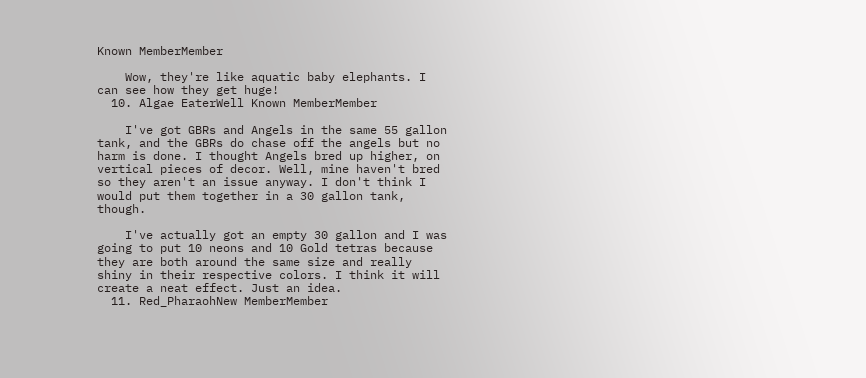Known MemberMember

    Wow, they're like aquatic baby elephants. I can see how they get huge!
  10. Algae EaterWell Known MemberMember

    I've got GBRs and Angels in the same 55 gallon tank, and the GBRs do chase off the angels but no harm is done. I thought Angels bred up higher, on vertical pieces of decor. Well, mine haven't bred so they aren't an issue anyway. I don't think I would put them together in a 30 gallon tank, though.

    I've actually got an empty 30 gallon and I was going to put 10 neons and 10 Gold tetras because they are both around the same size and really shiny in their respective colors. I think it will create a neat effect. Just an idea.
  11. Red_PharaohNew MemberMember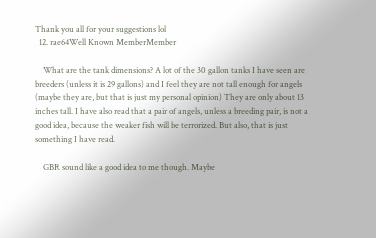Thank you all for your suggestions lol
  12. rae64Well Known MemberMember

    What are the tank dimensions? A lot of the 30 gallon tanks I have seen are breeders (unless it is 29 gallons) and I feel they are not tall enough for angels (maybe they are, but that is just my personal opinion) They are only about 13 inches tall. I have also read that a pair of angels, unless a breeding pair, is not a good idea, because the weaker fish will be terrorized. But also, that is just something I have read.

    GBR sound like a good idea to me though. Maybe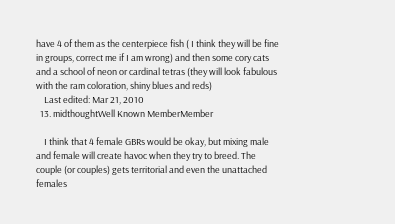have 4 of them as the centerpiece fish ( I think they will be fine in groups, correct me if I am wrong) and then some cory cats and a school of neon or cardinal tetras (they will look fabulous with the ram coloration, shiny blues and reds)
    Last edited: Mar 21, 2010
  13. midthoughtWell Known MemberMember

    I think that 4 female GBRs would be okay, but mixing male and female will create havoc when they try to breed. The couple (or couples) gets territorial and even the unattached females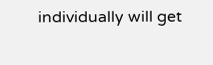individually will get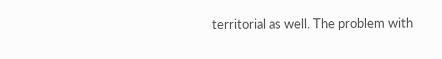territorial as well. The problem with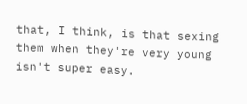that, I think, is that sexing them when they're very young isn't super easy.